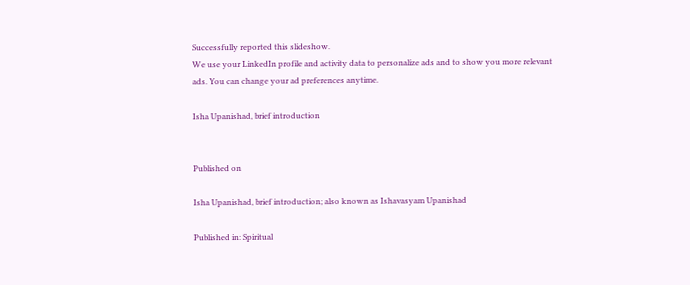Successfully reported this slideshow.
We use your LinkedIn profile and activity data to personalize ads and to show you more relevant ads. You can change your ad preferences anytime.

Isha Upanishad, brief introduction


Published on

Isha Upanishad, brief introduction; also known as Ishavasyam Upanishad

Published in: Spiritual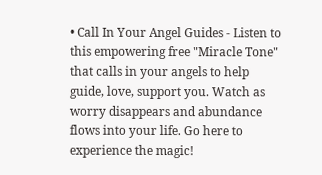• Call In Your Angel Guides - Listen to this empowering free "Miracle Tone" that calls in your angels to help guide, love, support you. Watch as worry disappears and abundance flows into your life. Go here to experience the magic!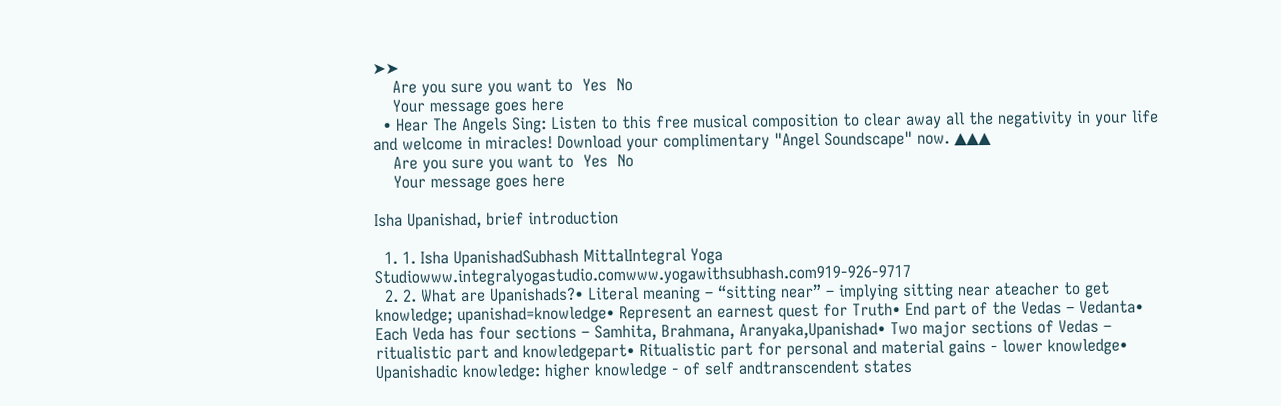➤➤
    Are you sure you want to  Yes  No
    Your message goes here
  • Hear The Angels Sing: Listen to this free musical composition to clear away all the negativity in your life and welcome in miracles! Download your complimentary "Angel Soundscape" now. ▲▲▲
    Are you sure you want to  Yes  No
    Your message goes here

Isha Upanishad, brief introduction

  1. 1. Isha UpanishadSubhash MittalIntegral Yoga Studiowww.integralyogastudio.comwww.yogawithsubhash.com919-926-9717
  2. 2. What are Upanishads?• Literal meaning – “sitting near” – implying sitting near ateacher to get knowledge; upanishad=knowledge• Represent an earnest quest for Truth• End part of the Vedas – Vedanta• Each Veda has four sections – Samhita, Brahmana, Aranyaka,Upanishad• Two major sections of Vedas – ritualistic part and knowledgepart• Ritualistic part for personal and material gains - lower knowledge• Upanishadic knowledge: higher knowledge - of self andtranscendent states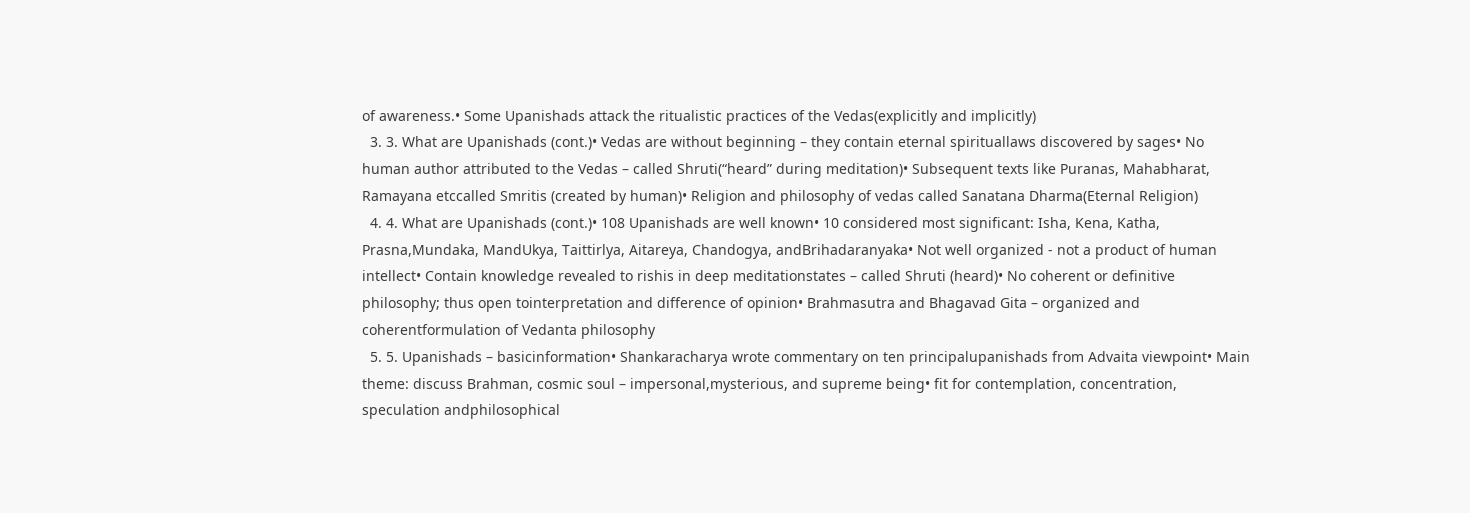of awareness.• Some Upanishads attack the ritualistic practices of the Vedas(explicitly and implicitly)
  3. 3. What are Upanishads (cont.)• Vedas are without beginning – they contain eternal spirituallaws discovered by sages• No human author attributed to the Vedas – called Shruti(“heard” during meditation)• Subsequent texts like Puranas, Mahabharat, Ramayana etccalled Smritis (created by human)• Religion and philosophy of vedas called Sanatana Dharma(Eternal Religion)
  4. 4. What are Upanishads (cont.)• 108 Upanishads are well known• 10 considered most significant: Isha, Kena, Katha, Prasna,Mundaka, MandUkya, Taittirlya, Aitareya, Chandogya, andBrihadaranyaka• Not well organized - not a product of human intellect• Contain knowledge revealed to rishis in deep meditationstates – called Shruti (heard)• No coherent or definitive philosophy; thus open tointerpretation and difference of opinion• Brahmasutra and Bhagavad Gita – organized and coherentformulation of Vedanta philosophy
  5. 5. Upanishads – basicinformation• Shankaracharya wrote commentary on ten principalupanishads from Advaita viewpoint• Main theme: discuss Brahman, cosmic soul – impersonal,mysterious, and supreme being• fit for contemplation, concentration, speculation andphilosophical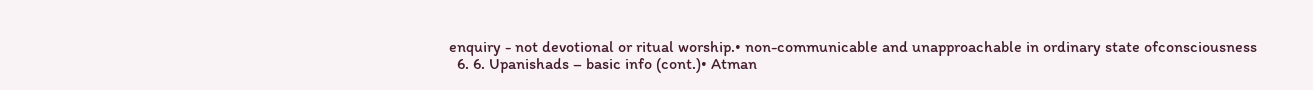enquiry - not devotional or ritual worship.• non-communicable and unapproachable in ordinary state ofconsciousness
  6. 6. Upanishads – basic info (cont.)• Atman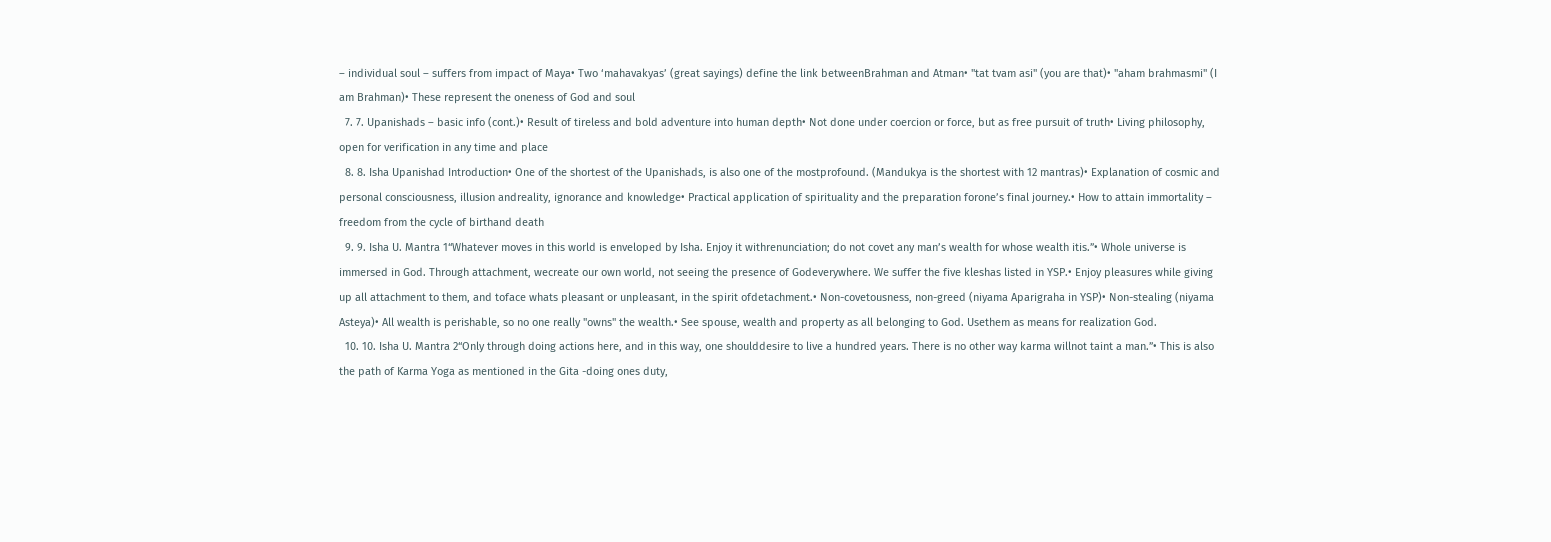– individual soul – suffers from impact of Maya• Two ‘mahavakyas’ (great sayings) define the link betweenBrahman and Atman• "tat tvam asi" (you are that)• "aham brahmasmi" (I am Brahman)• These represent the oneness of God and soul
  7. 7. Upanishads – basic info (cont.)• Result of tireless and bold adventure into human depth• Not done under coercion or force, but as free pursuit of truth• Living philosophy, open for verification in any time and place
  8. 8. Isha Upanishad Introduction• One of the shortest of the Upanishads, is also one of the mostprofound. (Mandukya is the shortest with 12 mantras)• Explanation of cosmic and personal consciousness, illusion andreality, ignorance and knowledge• Practical application of spirituality and the preparation forone’s final journey.• How to attain immortality – freedom from the cycle of birthand death
  9. 9. Isha U. Mantra 1“Whatever moves in this world is enveloped by Isha. Enjoy it withrenunciation; do not covet any man’s wealth for whose wealth itis.”• Whole universe is immersed in God. Through attachment, wecreate our own world, not seeing the presence of Godeverywhere. We suffer the five kleshas listed in YSP.• Enjoy pleasures while giving up all attachment to them, and toface whats pleasant or unpleasant, in the spirit ofdetachment.• Non-covetousness, non-greed (niyama Aparigraha in YSP)• Non-stealing (niyama Asteya)• All wealth is perishable, so no one really "owns" the wealth.• See spouse, wealth and property as all belonging to God. Usethem as means for realization God.
  10. 10. Isha U. Mantra 2“Only through doing actions here, and in this way, one shoulddesire to live a hundred years. There is no other way karma willnot taint a man.”• This is also the path of Karma Yoga as mentioned in the Gita -doing ones duty,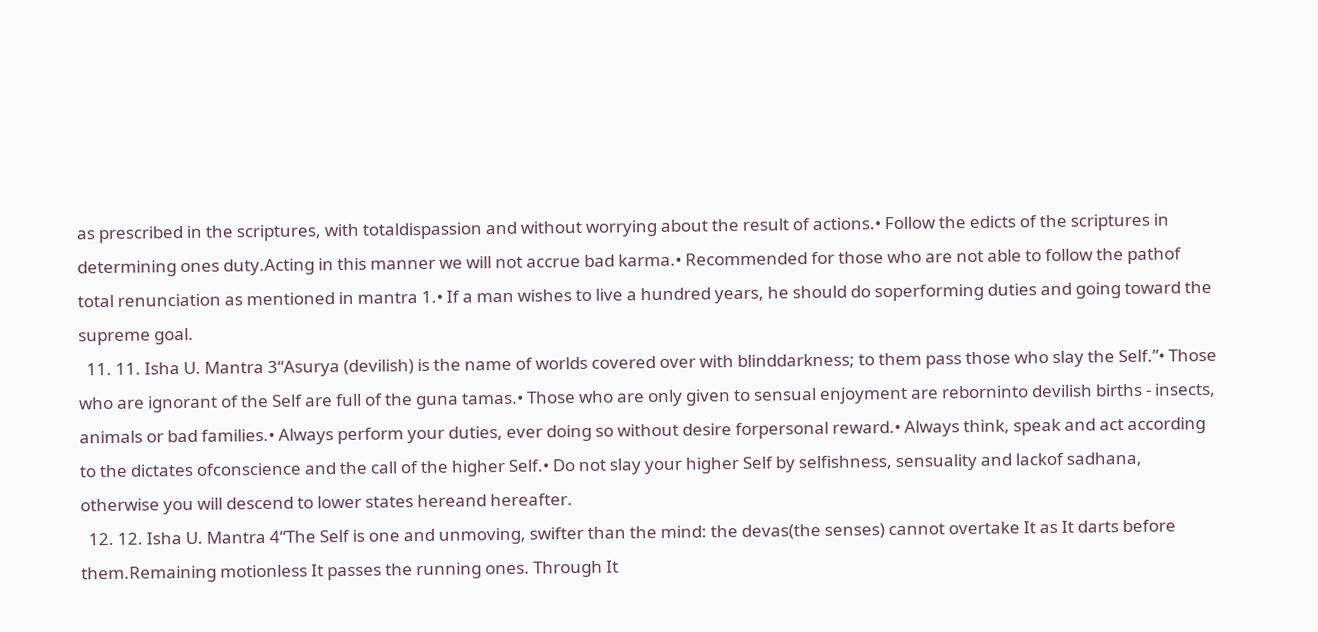as prescribed in the scriptures, with totaldispassion and without worrying about the result of actions.• Follow the edicts of the scriptures in determining ones duty.Acting in this manner we will not accrue bad karma.• Recommended for those who are not able to follow the pathof total renunciation as mentioned in mantra 1.• If a man wishes to live a hundred years, he should do soperforming duties and going toward the supreme goal.
  11. 11. Isha U. Mantra 3“Asurya (devilish) is the name of worlds covered over with blinddarkness; to them pass those who slay the Self.”• Those who are ignorant of the Self are full of the guna tamas.• Those who are only given to sensual enjoyment are reborninto devilish births - insects, animals or bad families.• Always perform your duties, ever doing so without desire forpersonal reward.• Always think, speak and act according to the dictates ofconscience and the call of the higher Self.• Do not slay your higher Self by selfishness, sensuality and lackof sadhana, otherwise you will descend to lower states hereand hereafter.
  12. 12. Isha U. Mantra 4“The Self is one and unmoving, swifter than the mind: the devas(the senses) cannot overtake It as It darts before them.Remaining motionless It passes the running ones. Through It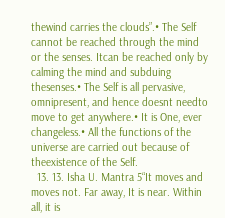thewind carries the clouds”.• The Self cannot be reached through the mind or the senses. Itcan be reached only by calming the mind and subduing thesenses.• The Self is all pervasive, omnipresent, and hence doesnt needto move to get anywhere.• It is One, ever changeless.• All the functions of the universe are carried out because of theexistence of the Self.
  13. 13. Isha U. Mantra 5“It moves and moves not. Far away, It is near. Within all, it is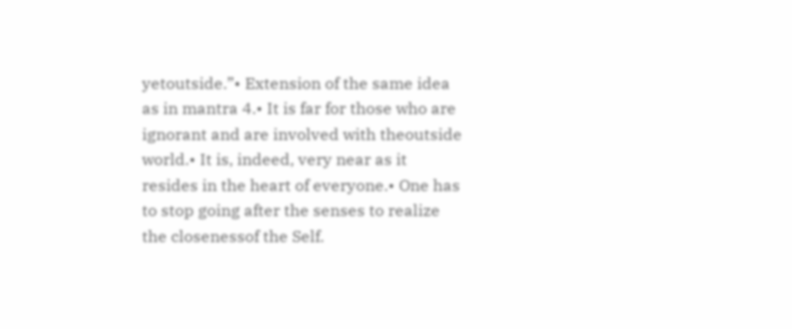yetoutside.”• Extension of the same idea as in mantra 4.• It is far for those who are ignorant and are involved with theoutside world.• It is, indeed, very near as it resides in the heart of everyone.• One has to stop going after the senses to realize the closenessof the Self.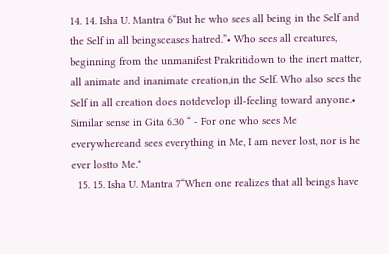14. 14. Isha U. Mantra 6“But he who sees all being in the Self and the Self in all beingsceases hatred.”• Who sees all creatures, beginning from the unmanifest Prakritidown to the inert matter, all animate and inanimate creation,in the Self. Who also sees the Self in all creation does notdevelop ill-feeling toward anyone.• Similar sense in Gita 6.30 “ - For one who sees Me everywhereand sees everything in Me, I am never lost, nor is he ever lostto Me."
  15. 15. Isha U. Mantra 7“When one realizes that all beings have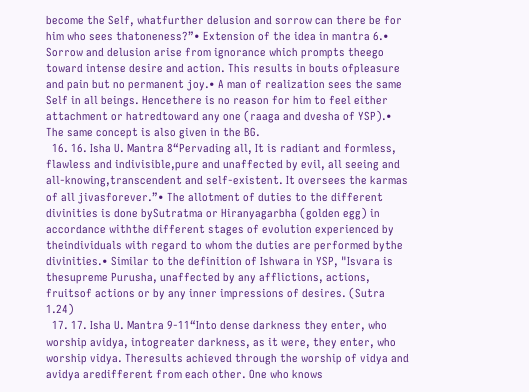become the Self, whatfurther delusion and sorrow can there be for him who sees thatoneness?”• Extension of the idea in mantra 6.• Sorrow and delusion arise from ignorance which prompts theego toward intense desire and action. This results in bouts ofpleasure and pain but no permanent joy.• A man of realization sees the same Self in all beings. Hencethere is no reason for him to feel either attachment or hatredtoward any one (raaga and dvesha of YSP).• The same concept is also given in the BG.
  16. 16. Isha U. Mantra 8“Pervading all, It is radiant and formless, flawless and indivisible,pure and unaffected by evil, all seeing and all-knowing,transcendent and self-existent. It oversees the karmas of all jivasforever.”• The allotment of duties to the different divinities is done bySutratma or Hiranyagarbha (golden egg) in accordance withthe different stages of evolution experienced by theindividuals with regard to whom the duties are performed bythe divinities.• Similar to the definition of Ishwara in YSP, "Isvara is thesupreme Purusha, unaffected by any afflictions, actions, fruitsof actions or by any inner impressions of desires. (Sutra 1.24)
  17. 17. Isha U. Mantra 9-11“Into dense darkness they enter, who worship avidya, intogreater darkness, as it were, they enter, who worship vidya. Theresults achieved through the worship of vidya and avidya aredifferent from each other. One who knows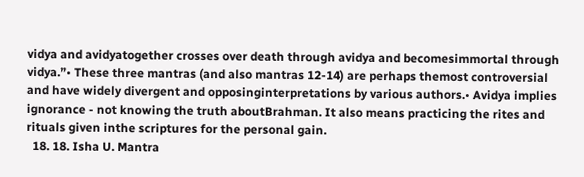vidya and avidyatogether crosses over death through avidya and becomesimmortal through vidya.”• These three mantras (and also mantras 12-14) are perhaps themost controversial and have widely divergent and opposinginterpretations by various authors.• Avidya implies ignorance - not knowing the truth aboutBrahman. It also means practicing the rites and rituals given inthe scriptures for the personal gain.
  18. 18. Isha U. Mantra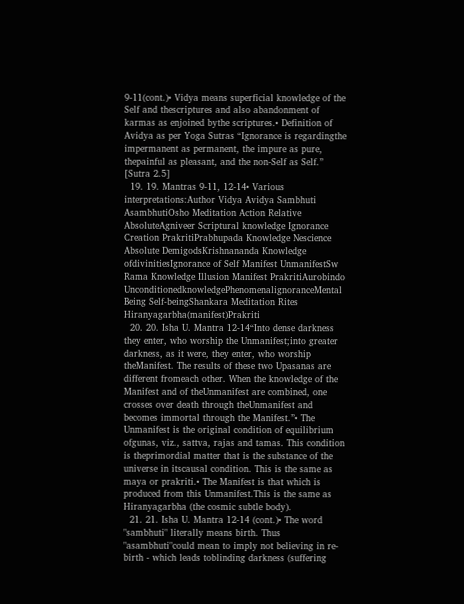9-11(cont.)• Vidya means superficial knowledge of the Self and thescriptures and also abandonment of karmas as enjoined bythe scriptures.• Definition of Avidya as per Yoga Sutras “Ignorance is regardingthe impermanent as permanent, the impure as pure, thepainful as pleasant, and the non-Self as Self.” [Sutra 2.5]
  19. 19. Mantras 9-11, 12-14• Various interpretations:Author Vidya Avidya Sambhuti AsambhutiOsho Meditation Action Relative AbsoluteAgniveer Scriptural knowledge Ignorance Creation PrakritiPrabhupada Knowledge Nescience Absolute DemigodsKrishnananda Knowledge ofdivinitiesIgnorance of Self Manifest UnmanifestSw Rama Knowledge Illusion Manifest PrakritiAurobindo UnconditionedknowledgePhenomenalignoranceMental Being Self-beingShankara Meditation Rites Hiranyagarbha(manifest)Prakriti
  20. 20. Isha U. Mantra 12-14“Into dense darkness they enter, who worship the Unmanifest;into greater darkness, as it were, they enter, who worship theManifest. The results of these two Upasanas are different fromeach other. When the knowledge of the Manifest and of theUnmanifest are combined, one crosses over death through theUnmanifest and becomes immortal through the Manifest.”• The Unmanifest is the original condition of equilibrium ofgunas, viz., sattva, rajas and tamas. This condition is theprimordial matter that is the substance of the universe in itscausal condition. This is the same as maya or prakriti.• The Manifest is that which is produced from this Unmanifest.This is the same as Hiranyagarbha (the cosmic subtle body).
  21. 21. Isha U. Mantra 12-14 (cont.)• The word "sambhuti" literally means birth. Thus "asambhuti"could mean to imply not believing in re-birth - which leads toblinding darkness (suffering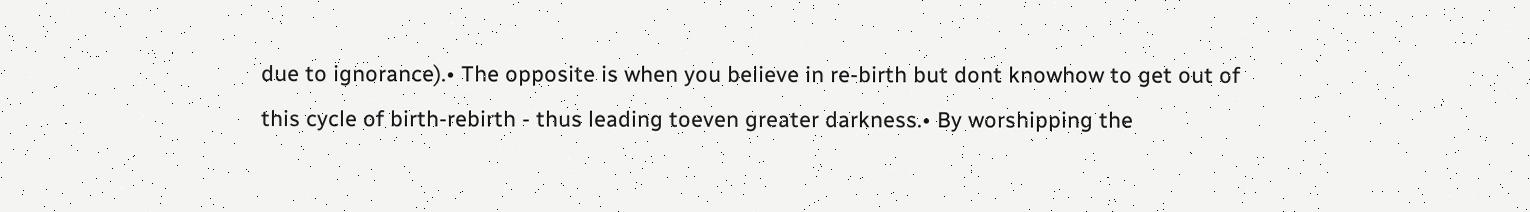due to ignorance).• The opposite is when you believe in re-birth but dont knowhow to get out of this cycle of birth-rebirth - thus leading toeven greater darkness.• By worshipping the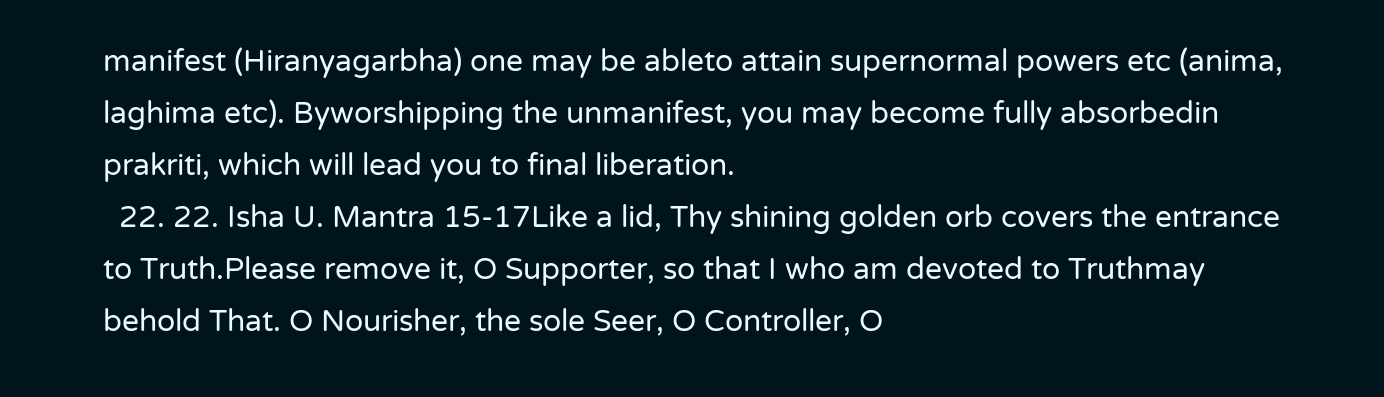manifest (Hiranyagarbha) one may be ableto attain supernormal powers etc (anima, laghima etc). Byworshipping the unmanifest, you may become fully absorbedin prakriti, which will lead you to final liberation.
  22. 22. Isha U. Mantra 15-17Like a lid, Thy shining golden orb covers the entrance to Truth.Please remove it, O Supporter, so that I who am devoted to Truthmay behold That. O Nourisher, the sole Seer, O Controller, O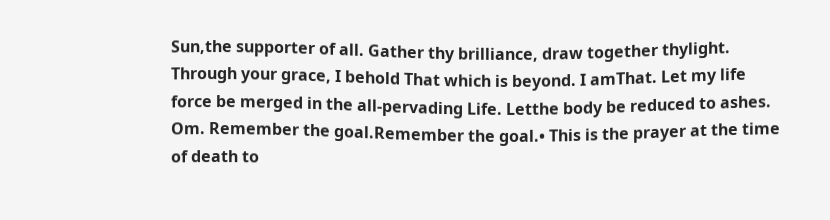Sun,the supporter of all. Gather thy brilliance, draw together thylight. Through your grace, I behold That which is beyond. I amThat. Let my life force be merged in the all-pervading Life. Letthe body be reduced to ashes. Om. Remember the goal.Remember the goal.• This is the prayer at the time of death to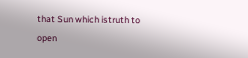that Sun which istruth to open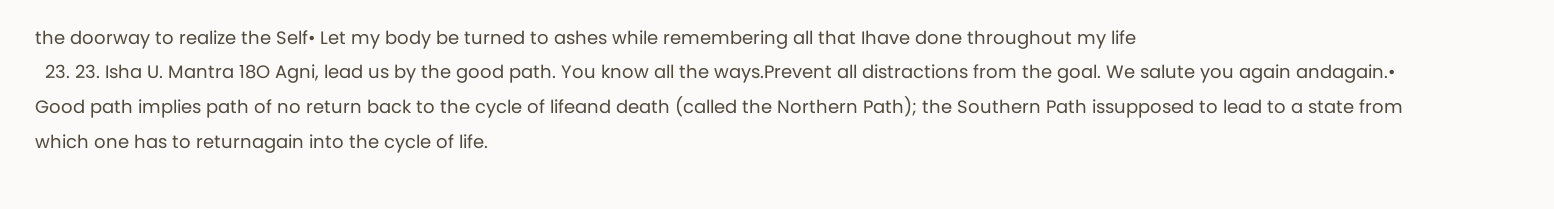the doorway to realize the Self• Let my body be turned to ashes while remembering all that Ihave done throughout my life
  23. 23. Isha U. Mantra 18O Agni, lead us by the good path. You know all the ways.Prevent all distractions from the goal. We salute you again andagain.• Good path implies path of no return back to the cycle of lifeand death (called the Northern Path); the Southern Path issupposed to lead to a state from which one has to returnagain into the cycle of life.